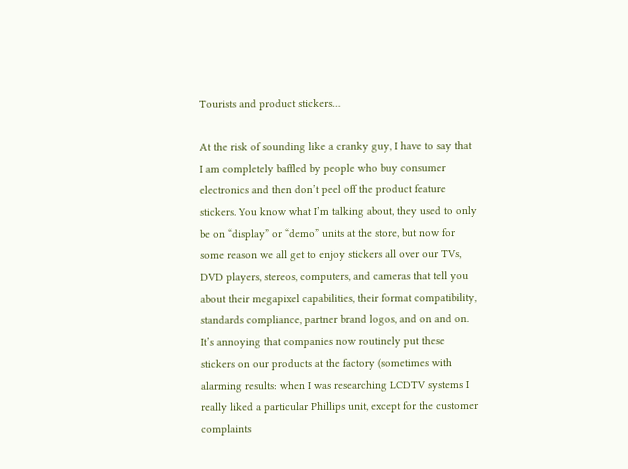Tourists and product stickers…

At the risk of sounding like a cranky guy, I have to say that I am completely baffled by people who buy consumer electronics and then don’t peel off the product feature stickers. You know what I’m talking about, they used to only be on “display” or “demo” units at the store, but now for some reason we all get to enjoy stickers all over our TVs, DVD players, stereos, computers, and cameras that tell you about their megapixel capabilities, their format compatibility, standards compliance, partner brand logos, and on and on.
It’s annoying that companies now routinely put these stickers on our products at the factory (sometimes with alarming results: when I was researching LCDTV systems I really liked a particular Phillips unit, except for the customer complaints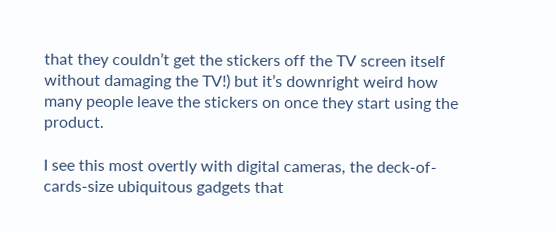that they couldn’t get the stickers off the TV screen itself without damaging the TV!) but it’s downright weird how many people leave the stickers on once they start using the product.

I see this most overtly with digital cameras, the deck-of-cards-size ubiquitous gadgets that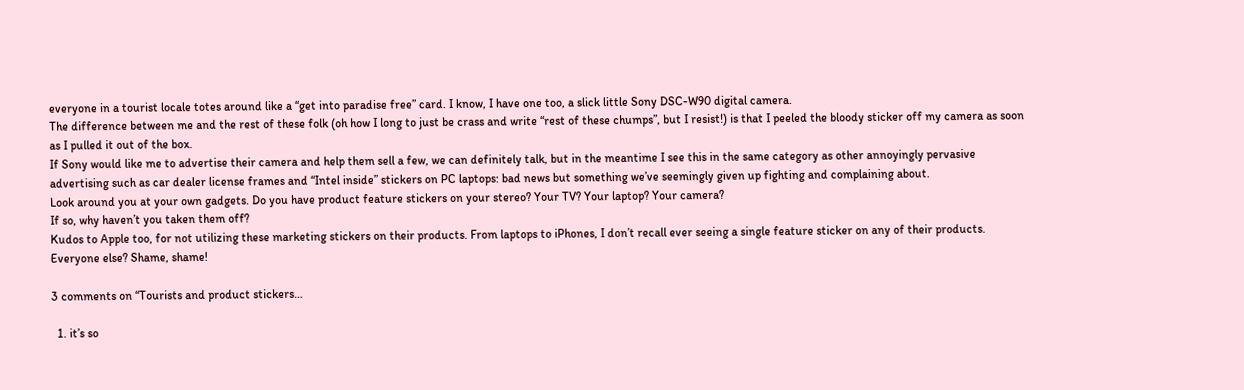everyone in a tourist locale totes around like a “get into paradise free” card. I know, I have one too, a slick little Sony DSC-W90 digital camera.
The difference between me and the rest of these folk (oh how I long to just be crass and write “rest of these chumps”, but I resist!) is that I peeled the bloody sticker off my camera as soon as I pulled it out of the box.
If Sony would like me to advertise their camera and help them sell a few, we can definitely talk, but in the meantime I see this in the same category as other annoyingly pervasive advertising such as car dealer license frames and “Intel inside” stickers on PC laptops: bad news but something we’ve seemingly given up fighting and complaining about.
Look around you at your own gadgets. Do you have product feature stickers on your stereo? Your TV? Your laptop? Your camera?
If so, why haven’t you taken them off?
Kudos to Apple too, for not utilizing these marketing stickers on their products. From laptops to iPhones, I don’t recall ever seeing a single feature sticker on any of their products. Everyone else? Shame, shame!

3 comments on “Tourists and product stickers…

  1. it’s so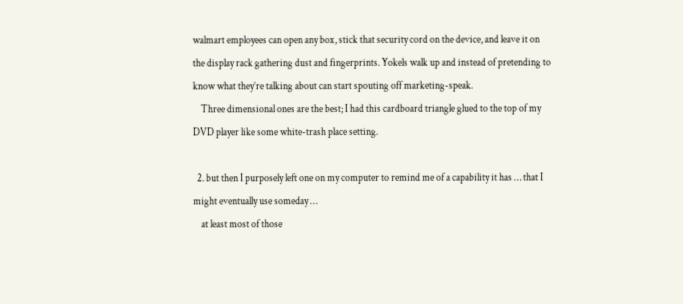walmart employees can open any box, stick that security cord on the device, and leave it on the display rack gathering dust and fingerprints. Yokels walk up and instead of pretending to know what they’re talking about can start spouting off marketing-speak.
    Three dimensional ones are the best; I had this cardboard triangle glued to the top of my DVD player like some white-trash place setting.

  2. but then I purposely left one on my computer to remind me of a capability it has … that I might eventually use someday …
    at least most of those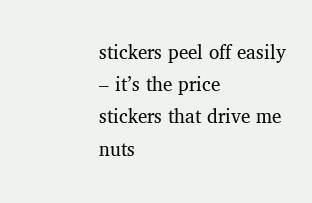stickers peel off easily – it’s the price stickers that drive me nuts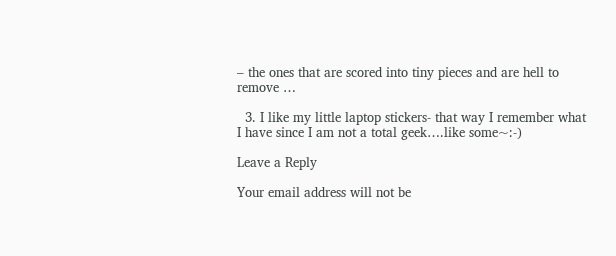– the ones that are scored into tiny pieces and are hell to remove …

  3. I like my little laptop stickers- that way I remember what I have since I am not a total geek….like some~:-)

Leave a Reply

Your email address will not be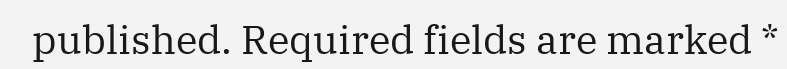published. Required fields are marked *